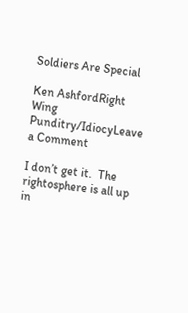Soldiers Are Special

Ken AshfordRight Wing Punditry/IdiocyLeave a Comment

I don’t get it.  The rightosphere is all up in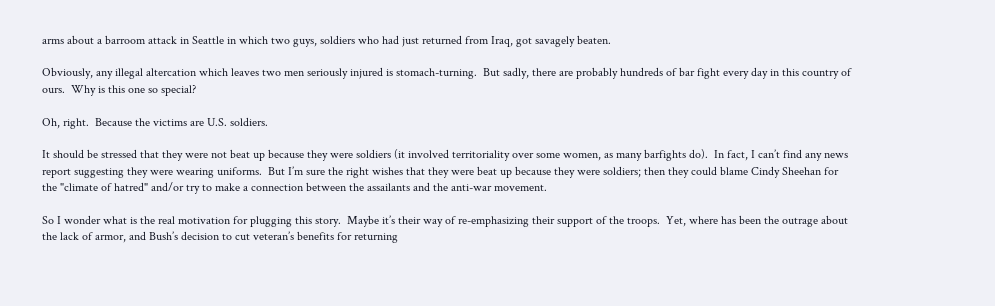arms about a barroom attack in Seattle in which two guys, soldiers who had just returned from Iraq, got savagely beaten.

Obviously, any illegal altercation which leaves two men seriously injured is stomach-turning.  But sadly, there are probably hundreds of bar fight every day in this country of ours.  Why is this one so special?

Oh, right.  Because the victims are U.S. soldiers.

It should be stressed that they were not beat up because they were soldiers (it involved territoriality over some women, as many barfights do).  In fact, I can’t find any news report suggesting they were wearing uniforms.  But I’m sure the right wishes that they were beat up because they were soldiers; then they could blame Cindy Sheehan for the "climate of hatred" and/or try to make a connection between the assailants and the anti-war movement.

So I wonder what is the real motivation for plugging this story.  Maybe it’s their way of re-emphasizing their support of the troops.  Yet, where has been the outrage about the lack of armor, and Bush’s decision to cut veteran’s benefits for returning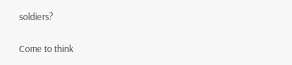soldiers?

Come to think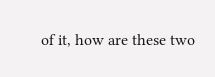of it, how are these two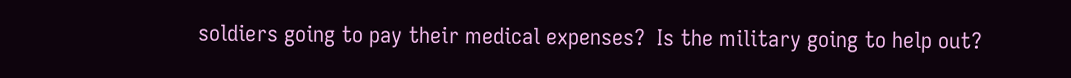soldiers going to pay their medical expenses?  Is the military going to help out?